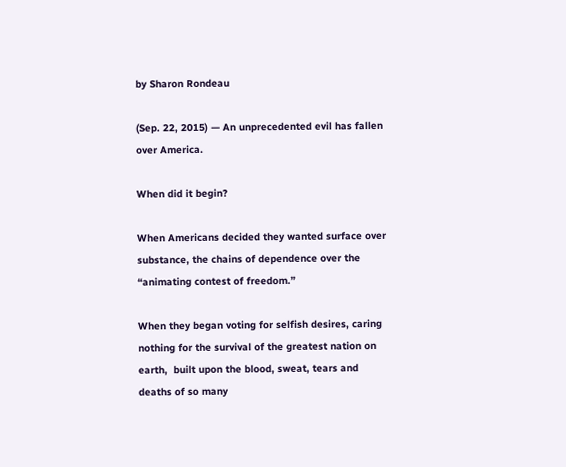by Sharon Rondeau

(Sep. 22, 2015) — An unprecedented evil has fallen over America.

When did it begin?

When Americans decided they wanted surface over substance, the chains of dependence over the “animating contest of freedom.”

When they began voting for selfish desires, caring nothing for the survival of the greatest nation on earth,  built upon the blood, sweat, tears and deaths of so many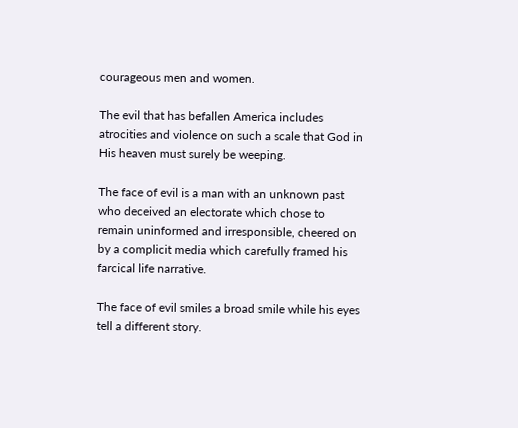courageous men and women.

The evil that has befallen America includes atrocities and violence on such a scale that God in His heaven must surely be weeping.

The face of evil is a man with an unknown past who deceived an electorate which chose to remain uninformed and irresponsible, cheered on by a complicit media which carefully framed his farcical life narrative.

The face of evil smiles a broad smile while his eyes tell a different story.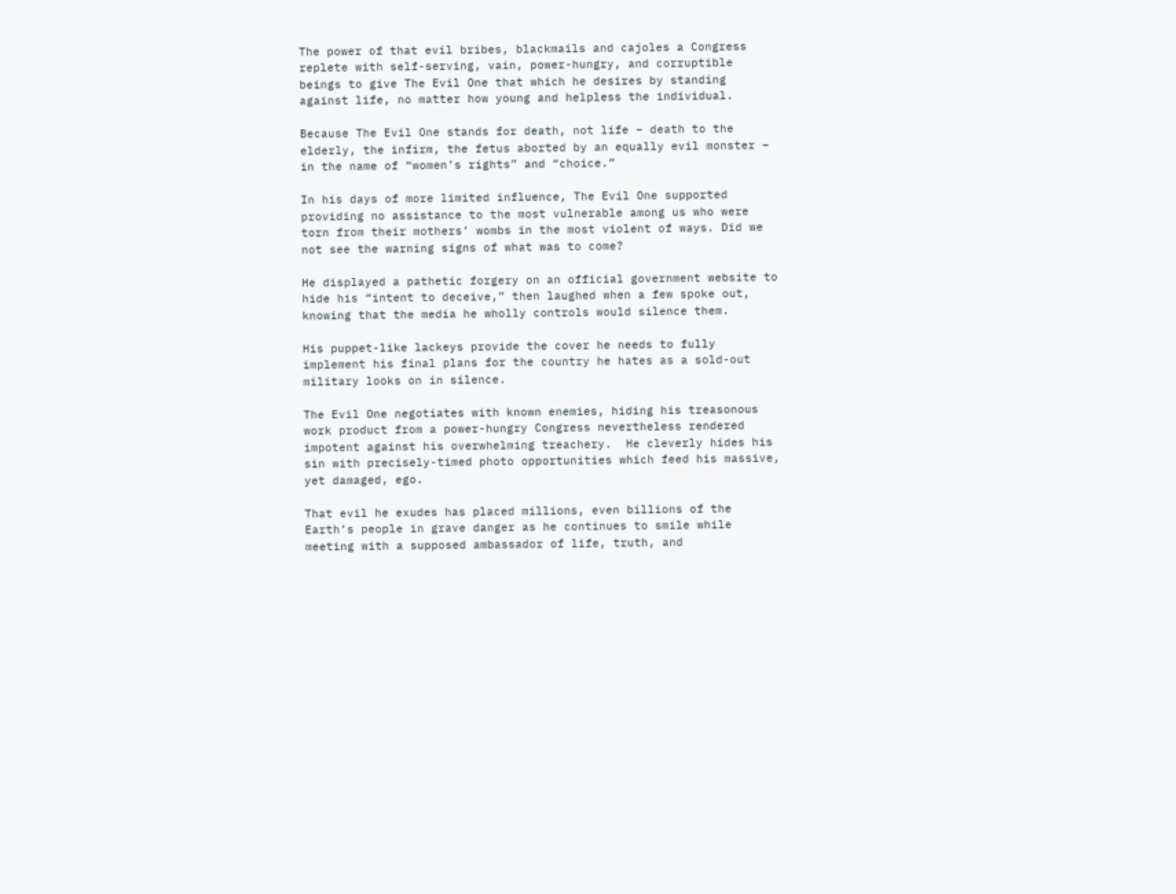The power of that evil bribes, blackmails and cajoles a Congress replete with self-serving, vain, power-hungry, and corruptible beings to give The Evil One that which he desires by standing against life, no matter how young and helpless the individual.

Because The Evil One stands for death, not life – death to the elderly, the infirm, the fetus aborted by an equally evil monster – in the name of “women’s rights” and “choice.”

In his days of more limited influence, The Evil One supported providing no assistance to the most vulnerable among us who were torn from their mothers’ wombs in the most violent of ways. Did we not see the warning signs of what was to come?

He displayed a pathetic forgery on an official government website to hide his “intent to deceive,” then laughed when a few spoke out, knowing that the media he wholly controls would silence them.

His puppet-like lackeys provide the cover he needs to fully implement his final plans for the country he hates as a sold-out military looks on in silence.

The Evil One negotiates with known enemies, hiding his treasonous work product from a power-hungry Congress nevertheless rendered impotent against his overwhelming treachery.  He cleverly hides his sin with precisely-timed photo opportunities which feed his massive, yet damaged, ego.

That evil he exudes has placed millions, even billions of the Earth’s people in grave danger as he continues to smile while meeting with a supposed ambassador of life, truth, and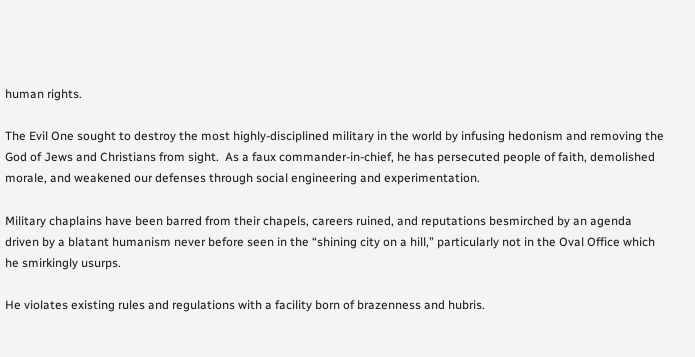human rights.

The Evil One sought to destroy the most highly-disciplined military in the world by infusing hedonism and removing the God of Jews and Christians from sight.  As a faux commander-in-chief, he has persecuted people of faith, demolished morale, and weakened our defenses through social engineering and experimentation.

Military chaplains have been barred from their chapels, careers ruined, and reputations besmirched by an agenda driven by a blatant humanism never before seen in the “shining city on a hill,” particularly not in the Oval Office which he smirkingly usurps.

He violates existing rules and regulations with a facility born of brazenness and hubris.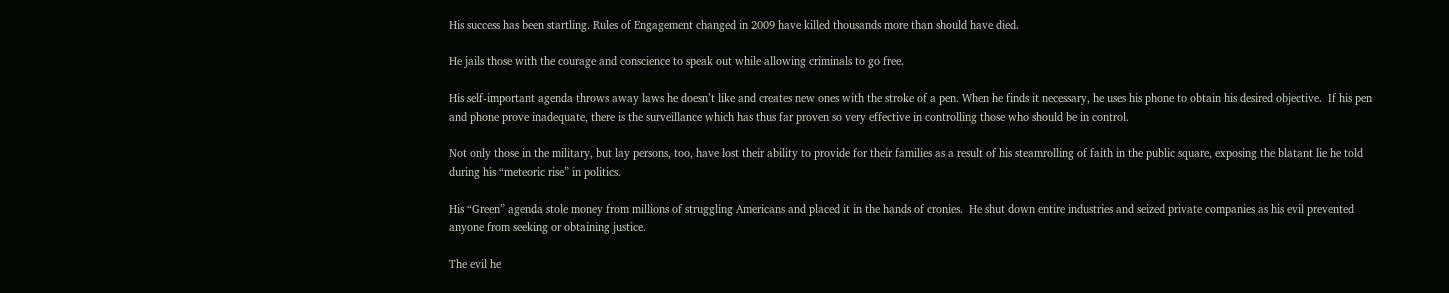His success has been startling. Rules of Engagement changed in 2009 have killed thousands more than should have died.

He jails those with the courage and conscience to speak out while allowing criminals to go free.

His self-important agenda throws away laws he doesn’t like and creates new ones with the stroke of a pen. When he finds it necessary, he uses his phone to obtain his desired objective.  If his pen and phone prove inadequate, there is the surveillance which has thus far proven so very effective in controlling those who should be in control.

Not only those in the military, but lay persons, too, have lost their ability to provide for their families as a result of his steamrolling of faith in the public square, exposing the blatant lie he told during his “meteoric rise” in politics.

His “Green” agenda stole money from millions of struggling Americans and placed it in the hands of cronies.  He shut down entire industries and seized private companies as his evil prevented anyone from seeking or obtaining justice.

The evil he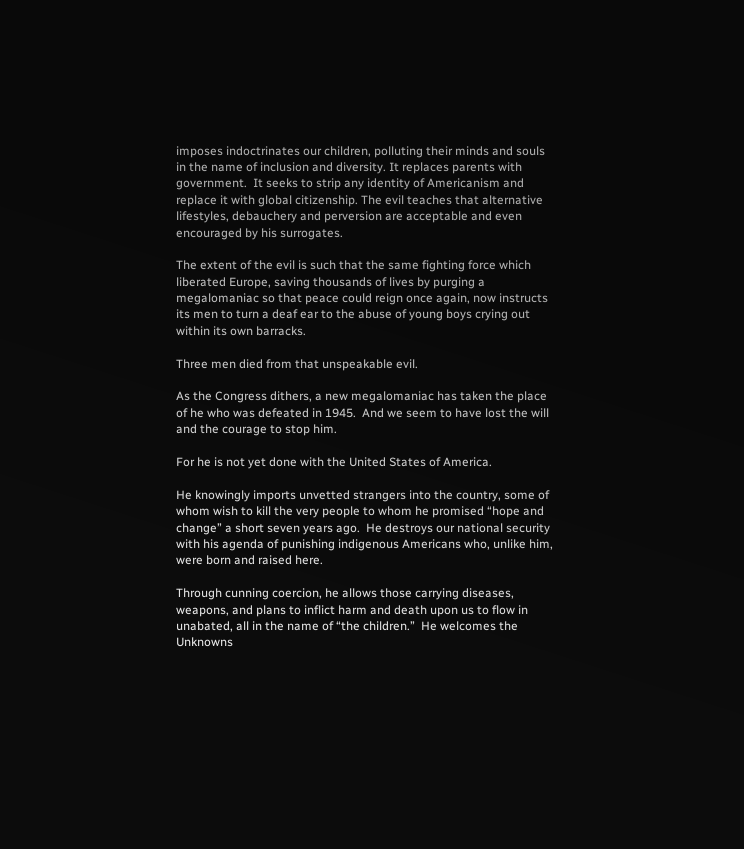imposes indoctrinates our children, polluting their minds and souls in the name of inclusion and diversity. It replaces parents with government.  It seeks to strip any identity of Americanism and replace it with global citizenship. The evil teaches that alternative lifestyles, debauchery and perversion are acceptable and even encouraged by his surrogates.

The extent of the evil is such that the same fighting force which liberated Europe, saving thousands of lives by purging a megalomaniac so that peace could reign once again, now instructs its men to turn a deaf ear to the abuse of young boys crying out within its own barracks.

Three men died from that unspeakable evil.

As the Congress dithers, a new megalomaniac has taken the place of he who was defeated in 1945.  And we seem to have lost the will and the courage to stop him.

For he is not yet done with the United States of America.

He knowingly imports unvetted strangers into the country, some of whom wish to kill the very people to whom he promised “hope and change” a short seven years ago.  He destroys our national security with his agenda of punishing indigenous Americans who, unlike him, were born and raised here.

Through cunning coercion, he allows those carrying diseases, weapons, and plans to inflict harm and death upon us to flow in unabated, all in the name of “the children.”  He welcomes the Unknowns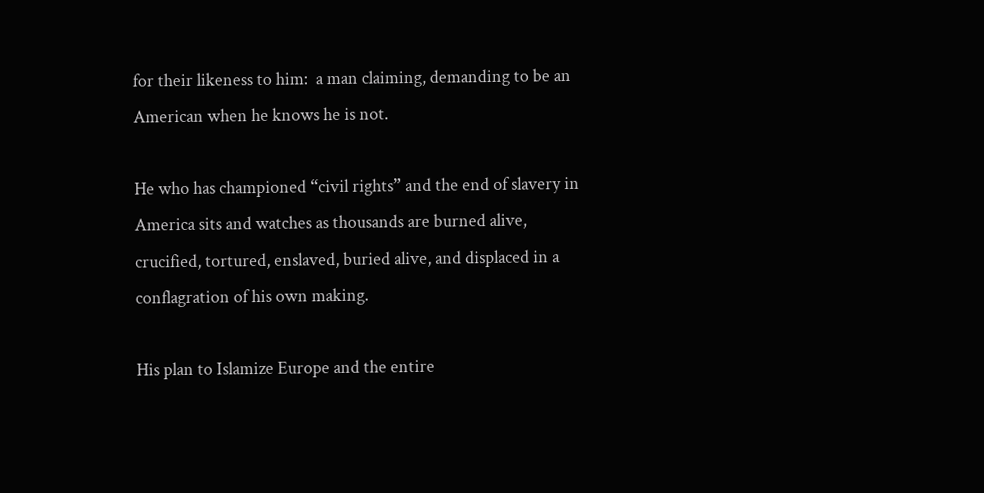for their likeness to him:  a man claiming, demanding to be an American when he knows he is not.

He who has championed “civil rights” and the end of slavery in America sits and watches as thousands are burned alive, crucified, tortured, enslaved, buried alive, and displaced in a conflagration of his own making.

His plan to Islamize Europe and the entire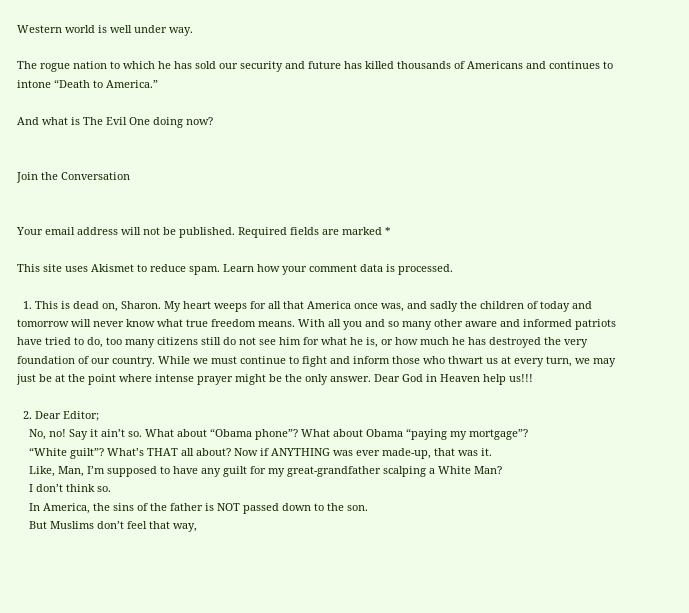Western world is well under way.

The rogue nation to which he has sold our security and future has killed thousands of Americans and continues to intone “Death to America.”

And what is The Evil One doing now?


Join the Conversation


Your email address will not be published. Required fields are marked *

This site uses Akismet to reduce spam. Learn how your comment data is processed.

  1. This is dead on, Sharon. My heart weeps for all that America once was, and sadly the children of today and tomorrow will never know what true freedom means. With all you and so many other aware and informed patriots have tried to do, too many citizens still do not see him for what he is, or how much he has destroyed the very foundation of our country. While we must continue to fight and inform those who thwart us at every turn, we may just be at the point where intense prayer might be the only answer. Dear God in Heaven help us!!!

  2. Dear Editor;
    No, no! Say it ain’t so. What about “Obama phone”? What about Obama “paying my mortgage”?
    “White guilt”? What’s THAT all about? Now if ANYTHING was ever made-up, that was it.
    Like, Man, I’m supposed to have any guilt for my great-grandfather scalping a White Man?
    I don’t think so.
    In America, the sins of the father is NOT passed down to the son.
    But Muslims don’t feel that way,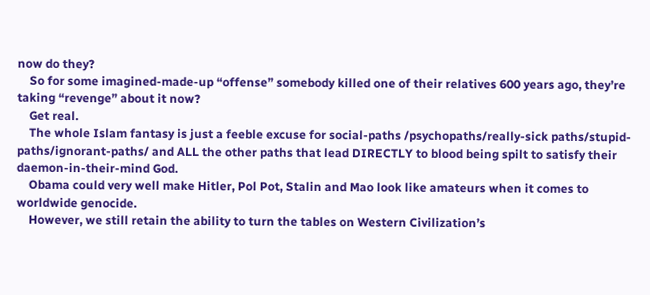now do they?
    So for some imagined-made-up “offense” somebody killed one of their relatives 600 years ago, they’re taking “revenge” about it now?
    Get real.
    The whole Islam fantasy is just a feeble excuse for social-paths /psychopaths/really-sick paths/stupid-paths/ignorant-paths/ and ALL the other paths that lead DIRECTLY to blood being spilt to satisfy their daemon-in-their-mind God.
    Obama could very well make Hitler, Pol Pot, Stalin and Mao look like amateurs when it comes to worldwide genocide.
    However, we still retain the ability to turn the tables on Western Civilization’s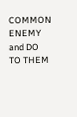COMMON ENEMY and DO TO THEM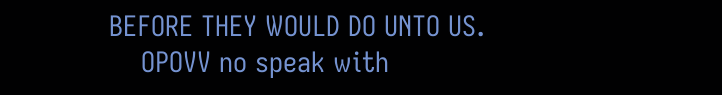BEFORE THEY WOULD DO UNTO US.
    OPOVV no speak with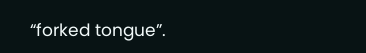“forked tongue”.